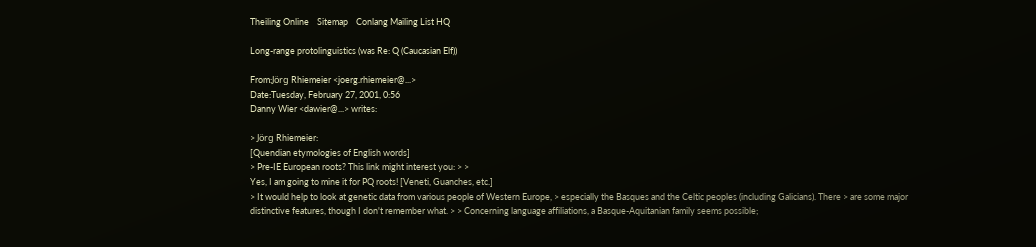Theiling Online    Sitemap    Conlang Mailing List HQ

Long-range protolinguistics (was Re: Q (Caucasian Elf))

From:Jörg Rhiemeier <joerg.rhiemeier@...>
Date:Tuesday, February 27, 2001, 0:56
Danny Wier <dawier@...> writes:

> Jörg Rhiemeier:
[Quendian etymologies of English words]
> Pre-IE European roots? This link might interest you: > >
Yes, I am going to mine it for PQ roots! [Veneti, Guanches, etc.]
> It would help to look at genetic data from various people of Western Europe, > especially the Basques and the Celtic peoples (including Galicians). There > are some major distinctive features, though I don't remember what. > > Concerning language affiliations, a Basque-Aquitanian family seems possible;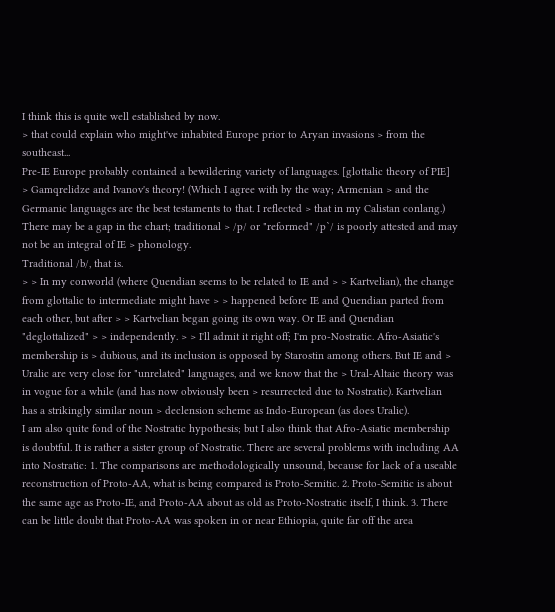I think this is quite well established by now.
> that could explain who might've inhabited Europe prior to Aryan invasions > from the southeast...
Pre-IE Europe probably contained a bewildering variety of languages. [glottalic theory of PIE]
> Gamqrelidze and Ivanov's theory! (Which I agree with by the way; Armenian > and the Germanic languages are the best testaments to that. I reflected > that in my Calistan conlang.) There may be a gap in the chart; traditional > /p/ or "reformed" /p`/ is poorly attested and may not be an integral of IE > phonology.
Traditional /b/, that is.
> > In my conworld (where Quendian seems to be related to IE and > > Kartvelian), the change from glottalic to intermediate might have > > happened before IE and Quendian parted from each other, but after > > Kartvelian began going its own way. Or IE and Quendian "deglottalized" > > independently. > > I'll admit it right off; I'm pro-Nostratic. Afro-Asiatic's membership is > dubious, and its inclusion is opposed by Starostin among others. But IE and > Uralic are very close for "unrelated" languages, and we know that the > Ural-Altaic theory was in vogue for a while (and has now obviously been > resurrected due to Nostratic). Kartvelian has a strikingly similar noun > declension scheme as Indo-European (as does Uralic).
I am also quite fond of the Nostratic hypothesis; but I also think that Afro-Asiatic membership is doubtful. It is rather a sister group of Nostratic. There are several problems with including AA into Nostratic: 1. The comparisons are methodologically unsound, because for lack of a useable reconstruction of Proto-AA, what is being compared is Proto-Semitic. 2. Proto-Semitic is about the same age as Proto-IE, and Proto-AA about as old as Proto-Nostratic itself, I think. 3. There can be little doubt that Proto-AA was spoken in or near Ethiopia, quite far off the area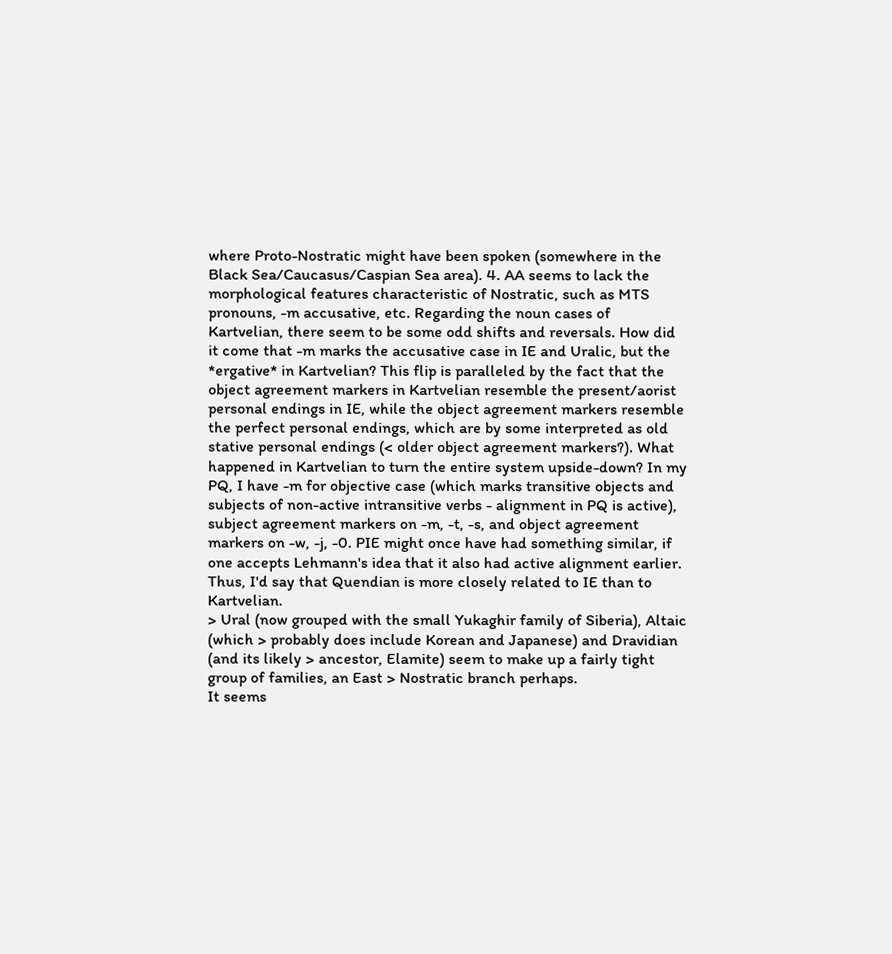where Proto-Nostratic might have been spoken (somewhere in the Black Sea/Caucasus/Caspian Sea area). 4. AA seems to lack the morphological features characteristic of Nostratic, such as MTS pronouns, -m accusative, etc. Regarding the noun cases of Kartvelian, there seem to be some odd shifts and reversals. How did it come that -m marks the accusative case in IE and Uralic, but the *ergative* in Kartvelian? This flip is paralleled by the fact that the object agreement markers in Kartvelian resemble the present/aorist personal endings in IE, while the object agreement markers resemble the perfect personal endings, which are by some interpreted as old stative personal endings (< older object agreement markers?). What happened in Kartvelian to turn the entire system upside-down? In my PQ, I have -m for objective case (which marks transitive objects and subjects of non-active intransitive verbs - alignment in PQ is active), subject agreement markers on -m, -t, -s, and object agreement markers on -w, -j, -0. PIE might once have had something similar, if one accepts Lehmann's idea that it also had active alignment earlier. Thus, I'd say that Quendian is more closely related to IE than to Kartvelian.
> Ural (now grouped with the small Yukaghir family of Siberia), Altaic (which > probably does include Korean and Japanese) and Dravidian (and its likely > ancestor, Elamite) seem to make up a fairly tight group of families, an East > Nostratic branch perhaps.
It seems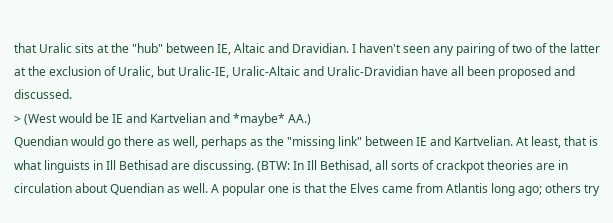that Uralic sits at the "hub" between IE, Altaic and Dravidian. I haven't seen any pairing of two of the latter at the exclusion of Uralic, but Uralic-IE, Uralic-Altaic and Uralic-Dravidian have all been proposed and discussed.
> (West would be IE and Kartvelian and *maybe* AA.)
Quendian would go there as well, perhaps as the "missing link" between IE and Kartvelian. At least, that is what linguists in Ill Bethisad are discussing. (BTW: In Ill Bethisad, all sorts of crackpot theories are in circulation about Quendian as well. A popular one is that the Elves came from Atlantis long ago; others try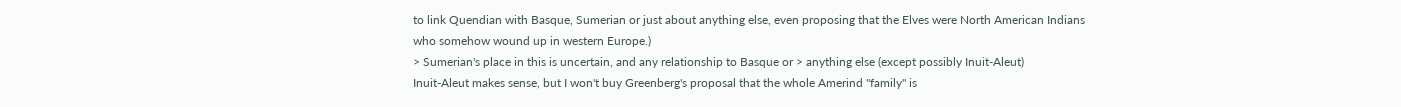to link Quendian with Basque, Sumerian or just about anything else, even proposing that the Elves were North American Indians who somehow wound up in western Europe.)
> Sumerian's place in this is uncertain, and any relationship to Basque or > anything else (except possibly Inuit-Aleut)
Inuit-Aleut makes sense, but I won't buy Greenberg's proposal that the whole Amerind "family" is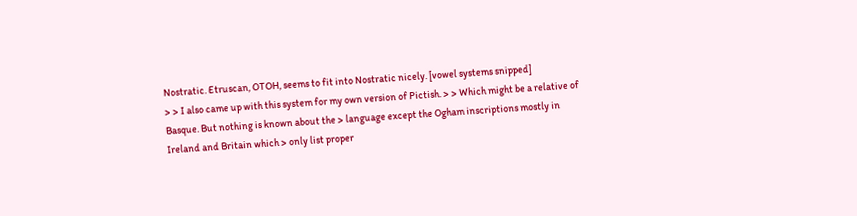Nostratic. Etruscan, OTOH, seems to fit into Nostratic nicely. [vowel systems snipped]
> > I also came up with this system for my own version of Pictish. > > Which might be a relative of Basque. But nothing is known about the > language except the Ogham inscriptions mostly in Ireland and Britain which > only list proper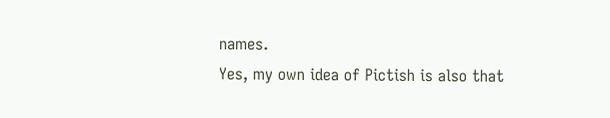names.
Yes, my own idea of Pictish is also that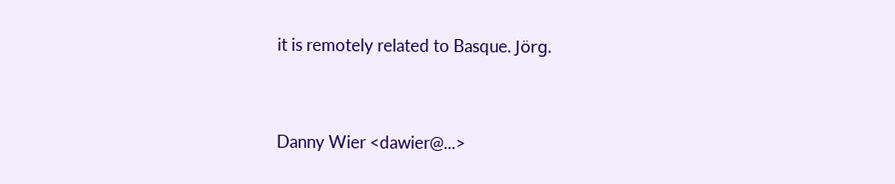it is remotely related to Basque. Jörg.


Danny Wier <dawier@...>